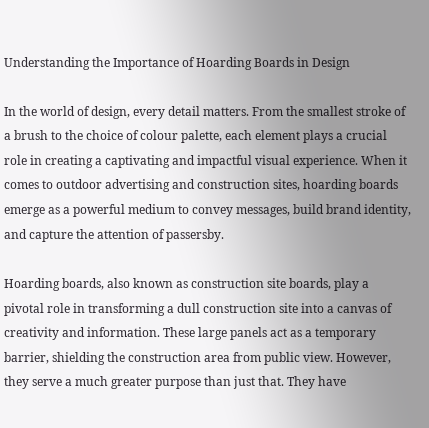Understanding the Importance of Hoarding Boards in Design

In the world of design, every detail matters. From the smallest stroke of a brush to the choice of colour palette, each element plays a crucial role in creating a captivating and impactful visual experience. When it comes to outdoor advertising and construction sites, hoarding boards emerge as a powerful medium to convey messages, build brand identity, and capture the attention of passersby.

Hoarding boards, also known as construction site boards, play a pivotal role in transforming a dull construction site into a canvas of creativity and information. These large panels act as a temporary barrier, shielding the construction area from public view. However, they serve a much greater purpose than just that. They have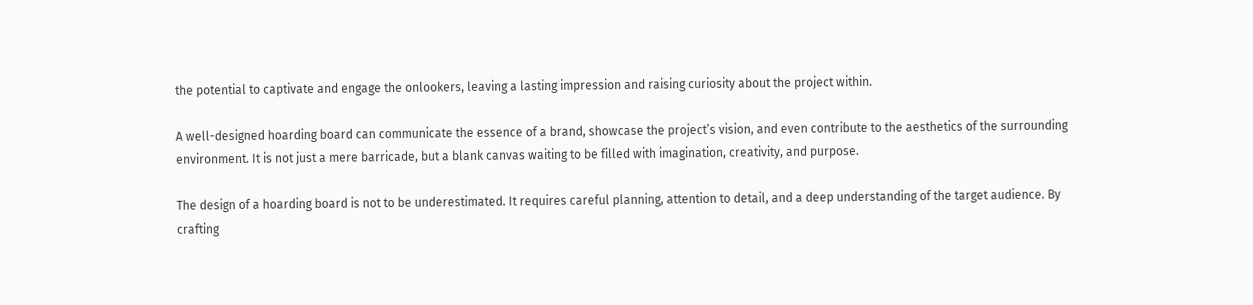the potential to captivate and engage the onlookers, leaving a lasting impression and raising curiosity about the project within.

A well-designed hoarding board can communicate the essence of a brand, showcase the project’s vision, and even contribute to the aesthetics of the surrounding environment. It is not just a mere barricade, but a blank canvas waiting to be filled with imagination, creativity, and purpose.

The design of a hoarding board is not to be underestimated. It requires careful planning, attention to detail, and a deep understanding of the target audience. By crafting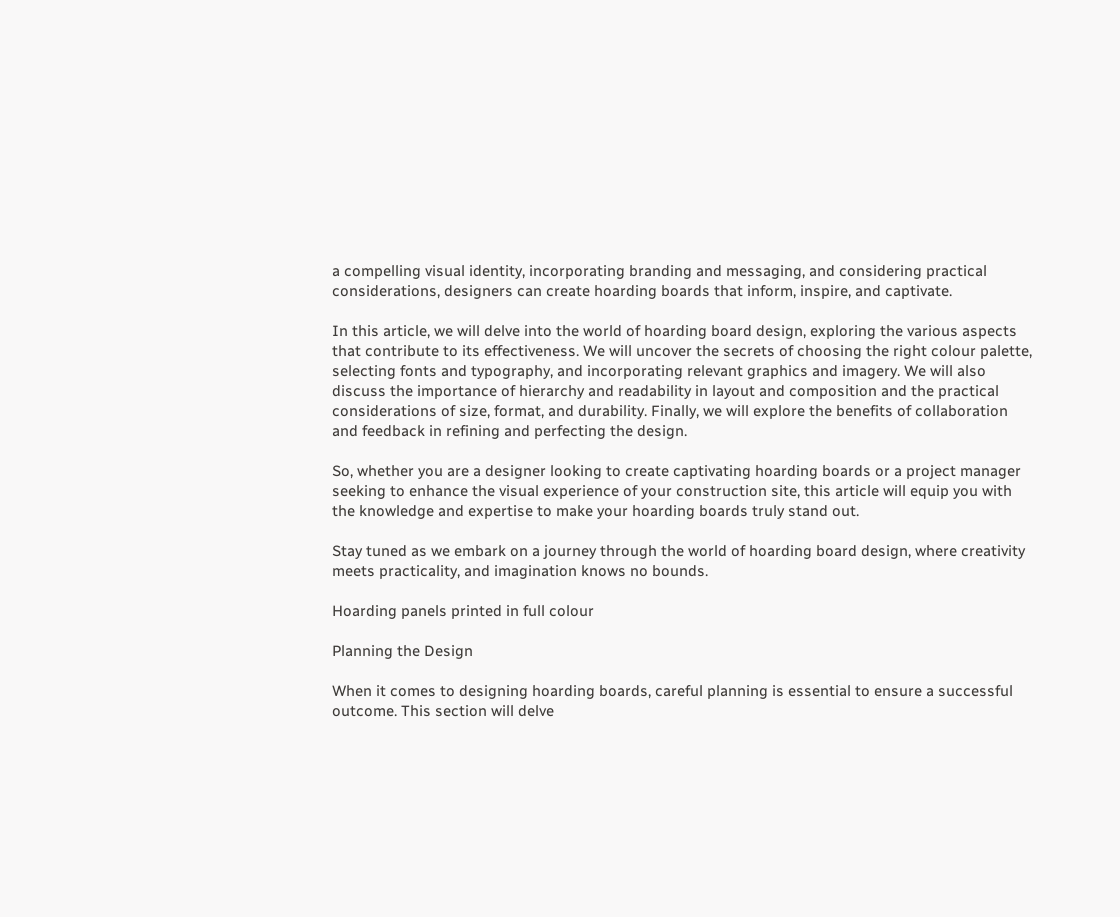a compelling visual identity, incorporating branding and messaging, and considering practical considerations, designers can create hoarding boards that inform, inspire, and captivate.

In this article, we will delve into the world of hoarding board design, exploring the various aspects that contribute to its effectiveness. We will uncover the secrets of choosing the right colour palette, selecting fonts and typography, and incorporating relevant graphics and imagery. We will also discuss the importance of hierarchy and readability in layout and composition and the practical considerations of size, format, and durability. Finally, we will explore the benefits of collaboration and feedback in refining and perfecting the design.

So, whether you are a designer looking to create captivating hoarding boards or a project manager seeking to enhance the visual experience of your construction site, this article will equip you with the knowledge and expertise to make your hoarding boards truly stand out.

Stay tuned as we embark on a journey through the world of hoarding board design, where creativity meets practicality, and imagination knows no bounds.

Hoarding panels printed in full colour

Planning the Design

When it comes to designing hoarding boards, careful planning is essential to ensure a successful outcome. This section will delve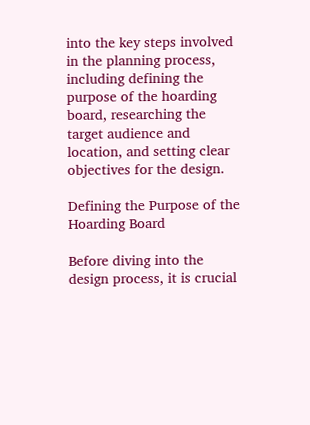into the key steps involved in the planning process, including defining the purpose of the hoarding board, researching the target audience and location, and setting clear objectives for the design.

Defining the Purpose of the Hoarding Board

Before diving into the design process, it is crucial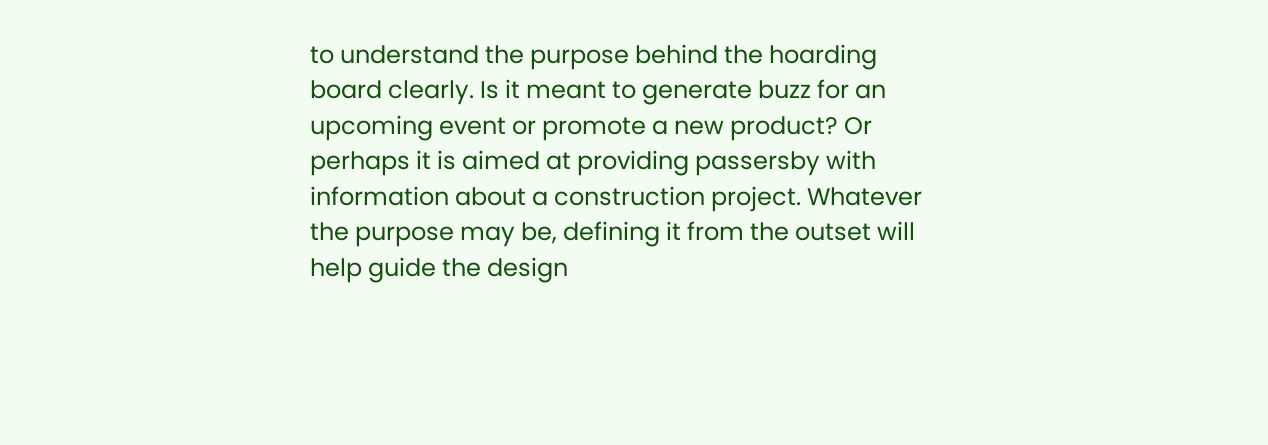to understand the purpose behind the hoarding board clearly. Is it meant to generate buzz for an upcoming event or promote a new product? Or perhaps it is aimed at providing passersby with information about a construction project. Whatever the purpose may be, defining it from the outset will help guide the design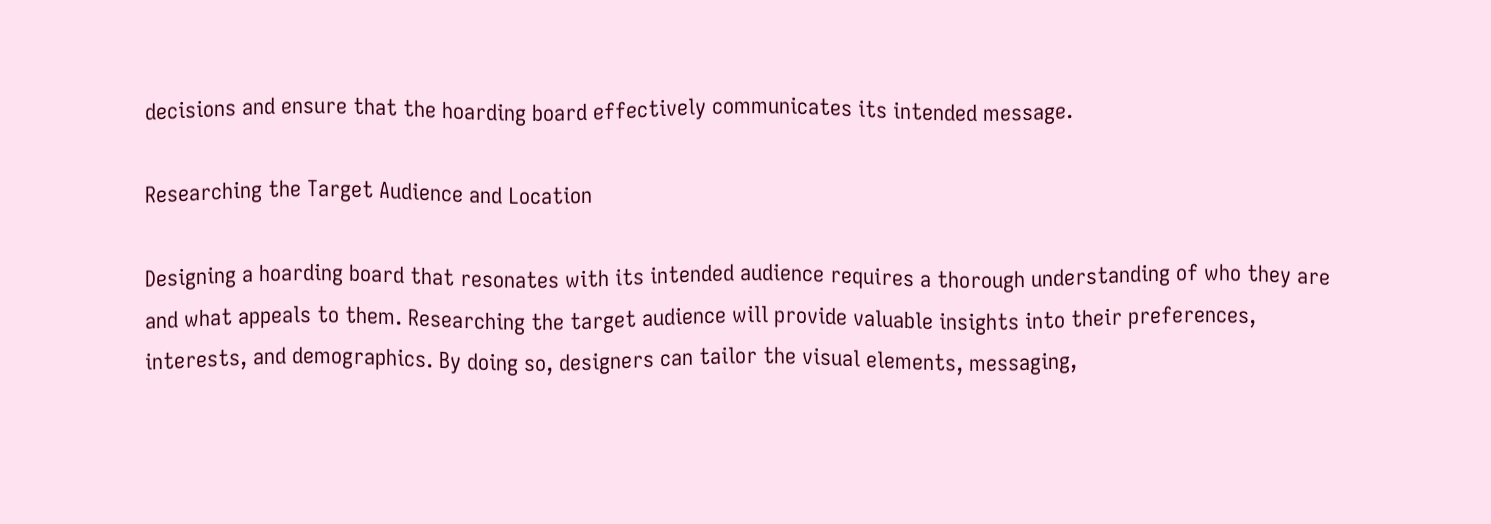decisions and ensure that the hoarding board effectively communicates its intended message.

Researching the Target Audience and Location

Designing a hoarding board that resonates with its intended audience requires a thorough understanding of who they are and what appeals to them. Researching the target audience will provide valuable insights into their preferences, interests, and demographics. By doing so, designers can tailor the visual elements, messaging,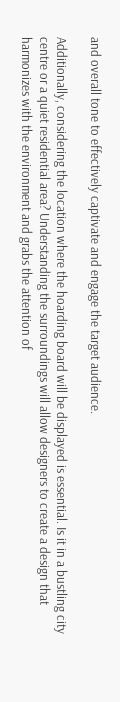and overall tone to effectively captivate and engage the target audience.

Additionally, considering the location where the hoarding board will be displayed is essential. Is it in a bustling city centre or a quiet residential area? Understanding the surroundings will allow designers to create a design that harmonizes with the environment and grabs the attention of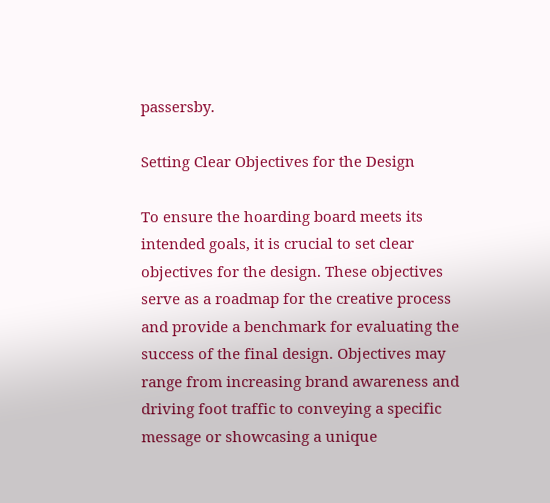passersby.

Setting Clear Objectives for the Design

To ensure the hoarding board meets its intended goals, it is crucial to set clear objectives for the design. These objectives serve as a roadmap for the creative process and provide a benchmark for evaluating the success of the final design. Objectives may range from increasing brand awareness and driving foot traffic to conveying a specific message or showcasing a unique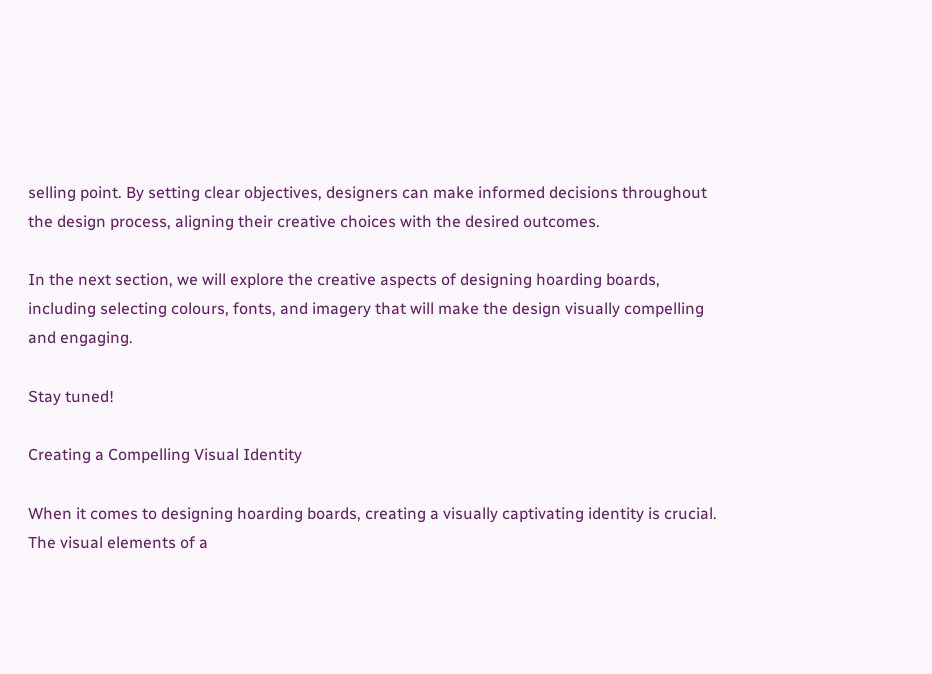selling point. By setting clear objectives, designers can make informed decisions throughout the design process, aligning their creative choices with the desired outcomes.

In the next section, we will explore the creative aspects of designing hoarding boards, including selecting colours, fonts, and imagery that will make the design visually compelling and engaging.

Stay tuned!

Creating a Compelling Visual Identity

When it comes to designing hoarding boards, creating a visually captivating identity is crucial. The visual elements of a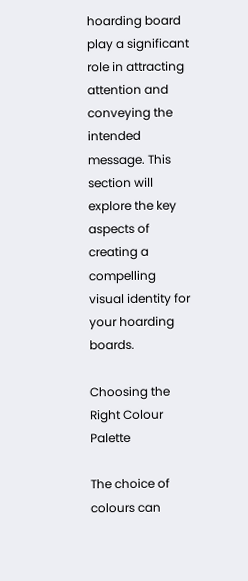hoarding board play a significant role in attracting attention and conveying the intended message. This section will explore the key aspects of creating a compelling visual identity for your hoarding boards.

Choosing the Right Colour Palette

The choice of colours can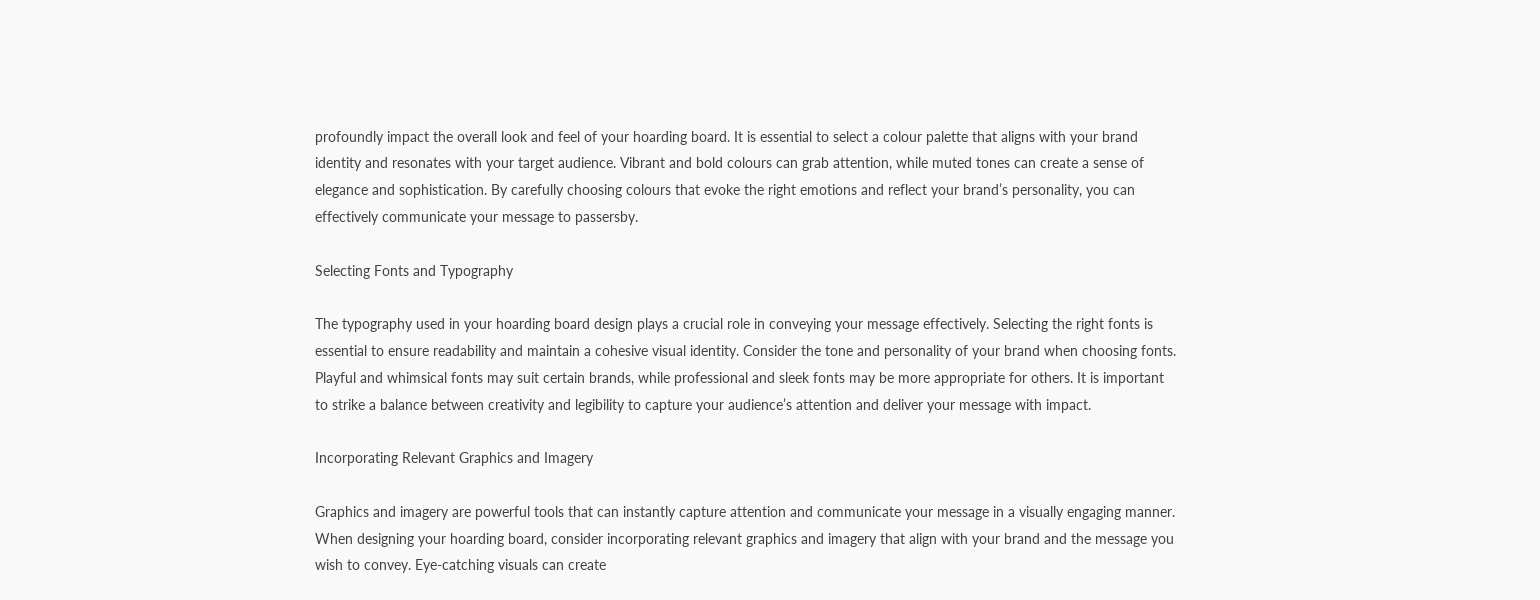profoundly impact the overall look and feel of your hoarding board. It is essential to select a colour palette that aligns with your brand identity and resonates with your target audience. Vibrant and bold colours can grab attention, while muted tones can create a sense of elegance and sophistication. By carefully choosing colours that evoke the right emotions and reflect your brand’s personality, you can effectively communicate your message to passersby.

Selecting Fonts and Typography

The typography used in your hoarding board design plays a crucial role in conveying your message effectively. Selecting the right fonts is essential to ensure readability and maintain a cohesive visual identity. Consider the tone and personality of your brand when choosing fonts. Playful and whimsical fonts may suit certain brands, while professional and sleek fonts may be more appropriate for others. It is important to strike a balance between creativity and legibility to capture your audience’s attention and deliver your message with impact.

Incorporating Relevant Graphics and Imagery

Graphics and imagery are powerful tools that can instantly capture attention and communicate your message in a visually engaging manner. When designing your hoarding board, consider incorporating relevant graphics and imagery that align with your brand and the message you wish to convey. Eye-catching visuals can create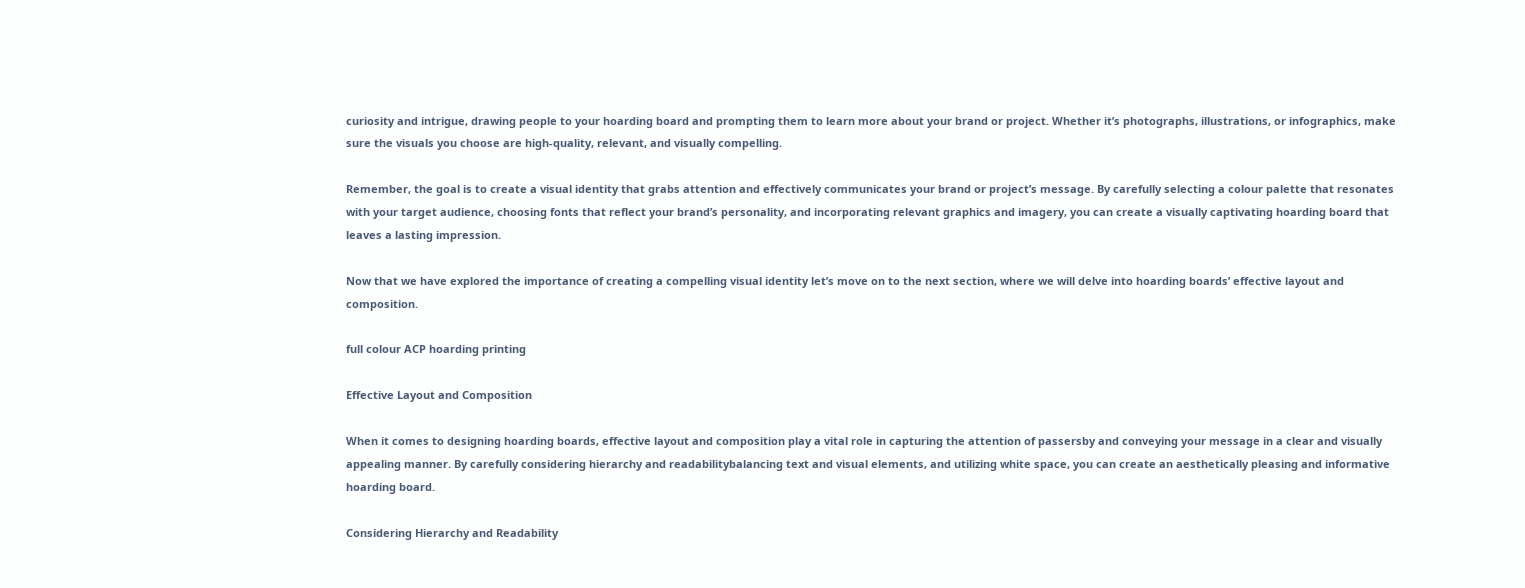curiosity and intrigue, drawing people to your hoarding board and prompting them to learn more about your brand or project. Whether it’s photographs, illustrations, or infographics, make sure the visuals you choose are high-quality, relevant, and visually compelling.

Remember, the goal is to create a visual identity that grabs attention and effectively communicates your brand or project’s message. By carefully selecting a colour palette that resonates with your target audience, choosing fonts that reflect your brand’s personality, and incorporating relevant graphics and imagery, you can create a visually captivating hoarding board that leaves a lasting impression.

Now that we have explored the importance of creating a compelling visual identity let’s move on to the next section, where we will delve into hoarding boards’ effective layout and composition.

full colour ACP hoarding printing

Effective Layout and Composition

When it comes to designing hoarding boards, effective layout and composition play a vital role in capturing the attention of passersby and conveying your message in a clear and visually appealing manner. By carefully considering hierarchy and readabilitybalancing text and visual elements, and utilizing white space, you can create an aesthetically pleasing and informative hoarding board.

Considering Hierarchy and Readability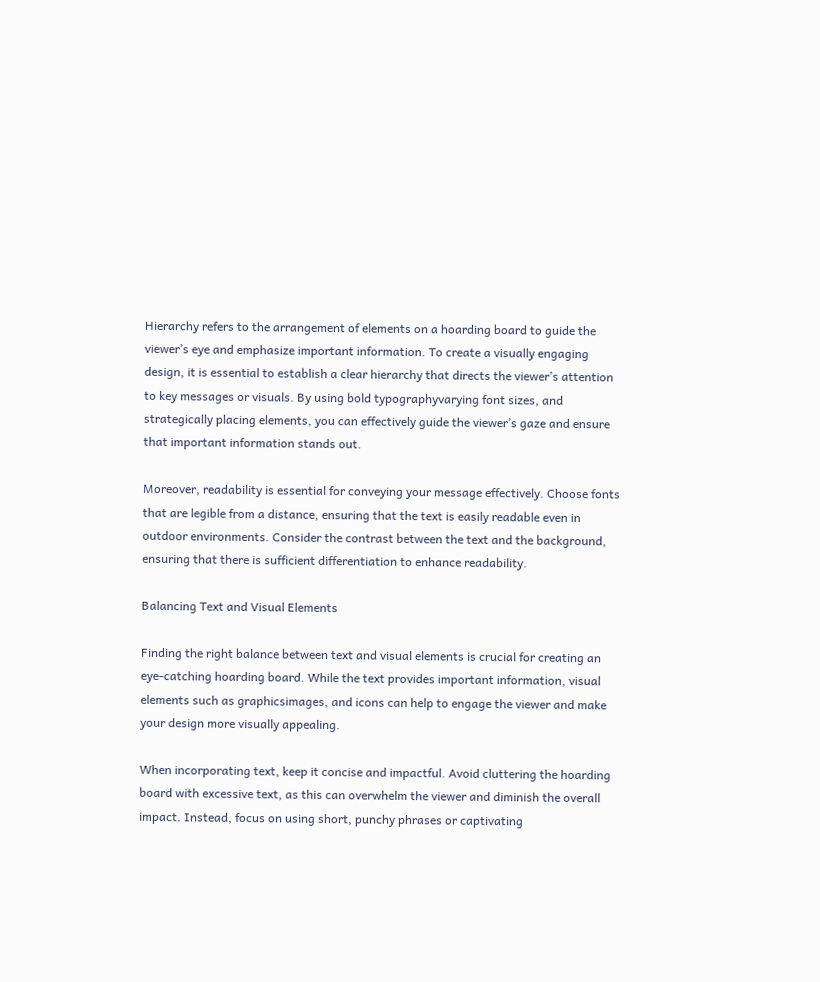Hierarchy refers to the arrangement of elements on a hoarding board to guide the viewer’s eye and emphasize important information. To create a visually engaging design, it is essential to establish a clear hierarchy that directs the viewer’s attention to key messages or visuals. By using bold typographyvarying font sizes, and strategically placing elements, you can effectively guide the viewer’s gaze and ensure that important information stands out.

Moreover, readability is essential for conveying your message effectively. Choose fonts that are legible from a distance, ensuring that the text is easily readable even in outdoor environments. Consider the contrast between the text and the background, ensuring that there is sufficient differentiation to enhance readability.

Balancing Text and Visual Elements

Finding the right balance between text and visual elements is crucial for creating an eye-catching hoarding board. While the text provides important information, visual elements such as graphicsimages, and icons can help to engage the viewer and make your design more visually appealing.

When incorporating text, keep it concise and impactful. Avoid cluttering the hoarding board with excessive text, as this can overwhelm the viewer and diminish the overall impact. Instead, focus on using short, punchy phrases or captivating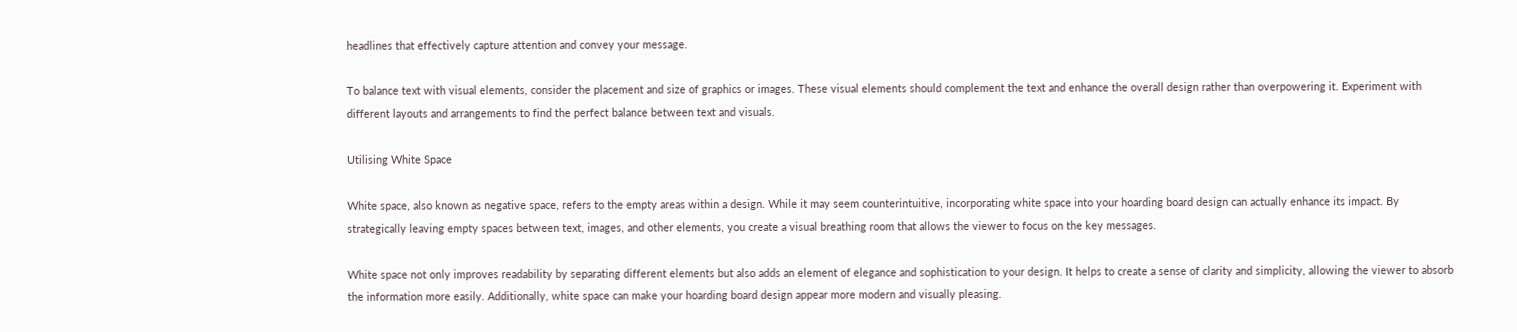headlines that effectively capture attention and convey your message.

To balance text with visual elements, consider the placement and size of graphics or images. These visual elements should complement the text and enhance the overall design rather than overpowering it. Experiment with different layouts and arrangements to find the perfect balance between text and visuals.

Utilising White Space

White space, also known as negative space, refers to the empty areas within a design. While it may seem counterintuitive, incorporating white space into your hoarding board design can actually enhance its impact. By strategically leaving empty spaces between text, images, and other elements, you create a visual breathing room that allows the viewer to focus on the key messages.

White space not only improves readability by separating different elements but also adds an element of elegance and sophistication to your design. It helps to create a sense of clarity and simplicity, allowing the viewer to absorb the information more easily. Additionally, white space can make your hoarding board design appear more modern and visually pleasing.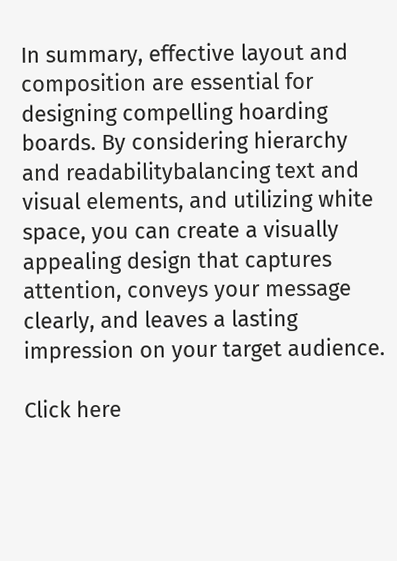In summary, effective layout and composition are essential for designing compelling hoarding boards. By considering hierarchy and readabilitybalancing text and visual elements, and utilizing white space, you can create a visually appealing design that captures attention, conveys your message clearly, and leaves a lasting impression on your target audience.

Click here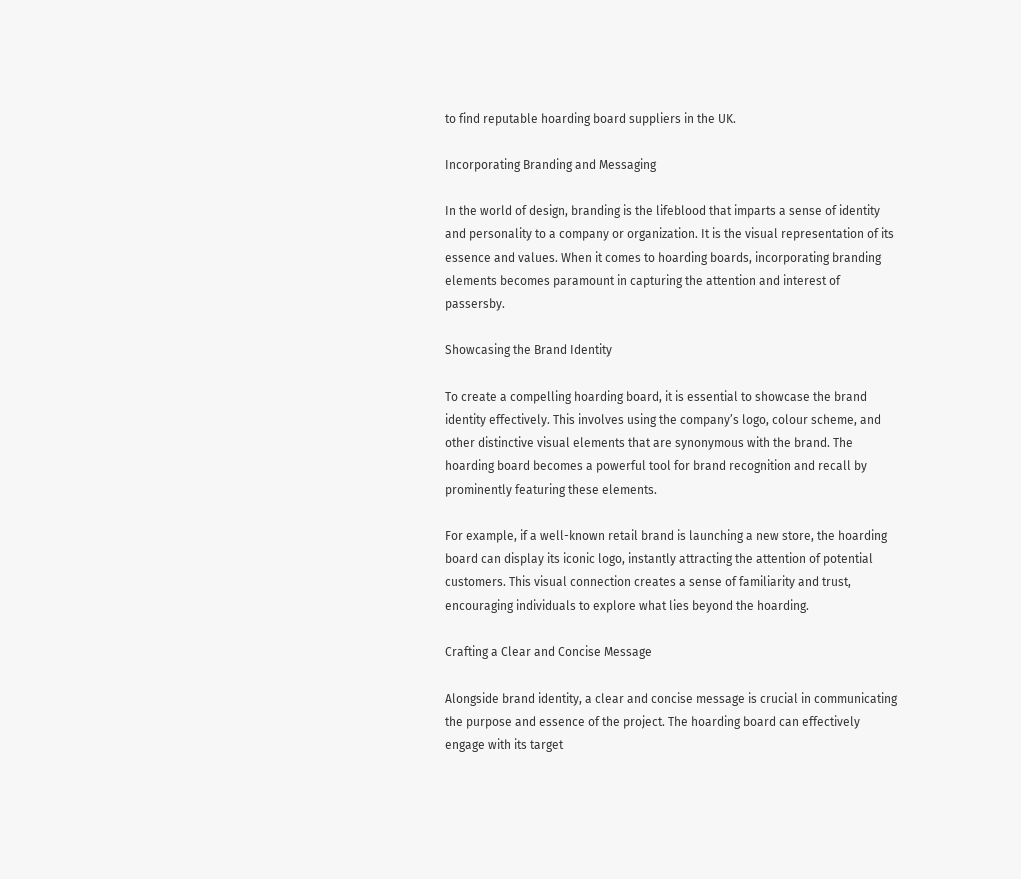to find reputable hoarding board suppliers in the UK.

Incorporating Branding and Messaging

In the world of design, branding is the lifeblood that imparts a sense of identity and personality to a company or organization. It is the visual representation of its essence and values. When it comes to hoarding boards, incorporating branding elements becomes paramount in capturing the attention and interest of passersby.

Showcasing the Brand Identity

To create a compelling hoarding board, it is essential to showcase the brand identity effectively. This involves using the company’s logo, colour scheme, and other distinctive visual elements that are synonymous with the brand. The hoarding board becomes a powerful tool for brand recognition and recall by prominently featuring these elements.

For example, if a well-known retail brand is launching a new store, the hoarding board can display its iconic logo, instantly attracting the attention of potential customers. This visual connection creates a sense of familiarity and trust, encouraging individuals to explore what lies beyond the hoarding.

Crafting a Clear and Concise Message

Alongside brand identity, a clear and concise message is crucial in communicating the purpose and essence of the project. The hoarding board can effectively engage with its target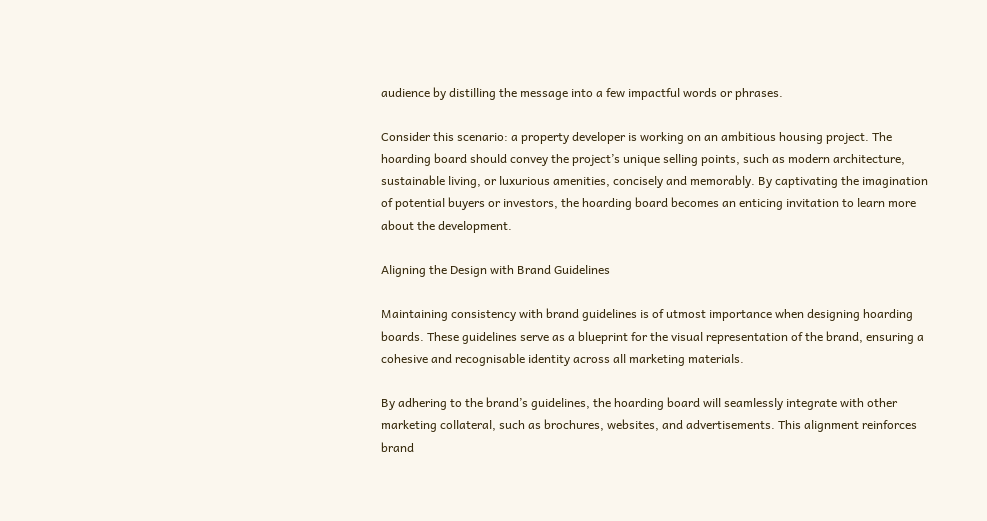audience by distilling the message into a few impactful words or phrases.

Consider this scenario: a property developer is working on an ambitious housing project. The hoarding board should convey the project’s unique selling points, such as modern architecture, sustainable living, or luxurious amenities, concisely and memorably. By captivating the imagination of potential buyers or investors, the hoarding board becomes an enticing invitation to learn more about the development.

Aligning the Design with Brand Guidelines

Maintaining consistency with brand guidelines is of utmost importance when designing hoarding boards. These guidelines serve as a blueprint for the visual representation of the brand, ensuring a cohesive and recognisable identity across all marketing materials.

By adhering to the brand’s guidelines, the hoarding board will seamlessly integrate with other marketing collateral, such as brochures, websites, and advertisements. This alignment reinforces brand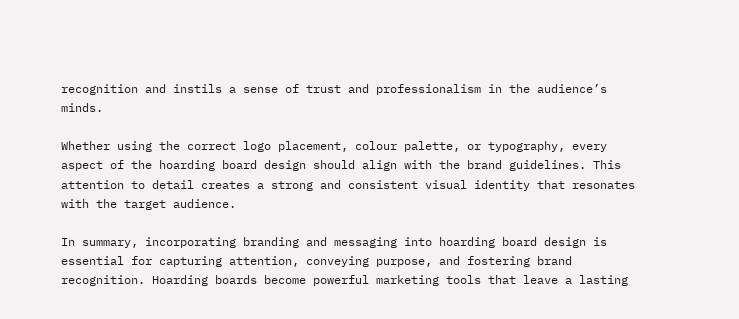recognition and instils a sense of trust and professionalism in the audience’s minds.

Whether using the correct logo placement, colour palette, or typography, every aspect of the hoarding board design should align with the brand guidelines. This attention to detail creates a strong and consistent visual identity that resonates with the target audience.

In summary, incorporating branding and messaging into hoarding board design is essential for capturing attention, conveying purpose, and fostering brand recognition. Hoarding boards become powerful marketing tools that leave a lasting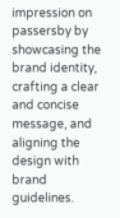impression on passersby by showcasing the brand identity, crafting a clear and concise message, and aligning the design with brand guidelines.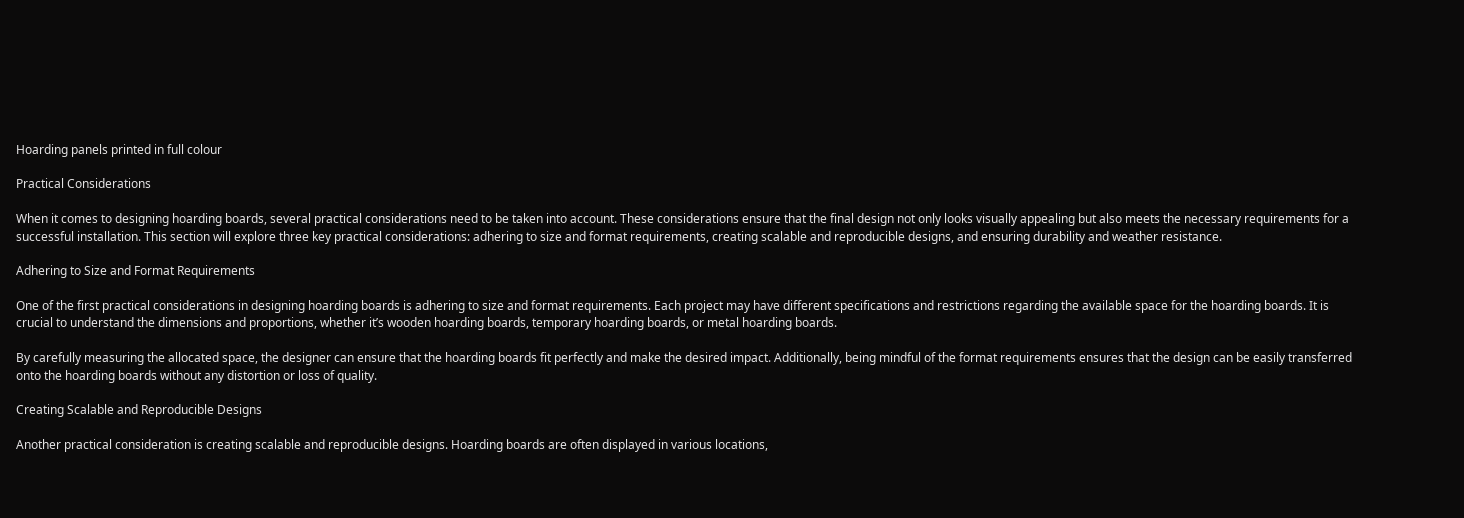Hoarding panels printed in full colour

Practical Considerations

When it comes to designing hoarding boards, several practical considerations need to be taken into account. These considerations ensure that the final design not only looks visually appealing but also meets the necessary requirements for a successful installation. This section will explore three key practical considerations: adhering to size and format requirements, creating scalable and reproducible designs, and ensuring durability and weather resistance.

Adhering to Size and Format Requirements

One of the first practical considerations in designing hoarding boards is adhering to size and format requirements. Each project may have different specifications and restrictions regarding the available space for the hoarding boards. It is crucial to understand the dimensions and proportions, whether it’s wooden hoarding boards, temporary hoarding boards, or metal hoarding boards.

By carefully measuring the allocated space, the designer can ensure that the hoarding boards fit perfectly and make the desired impact. Additionally, being mindful of the format requirements ensures that the design can be easily transferred onto the hoarding boards without any distortion or loss of quality.

Creating Scalable and Reproducible Designs

Another practical consideration is creating scalable and reproducible designs. Hoarding boards are often displayed in various locations,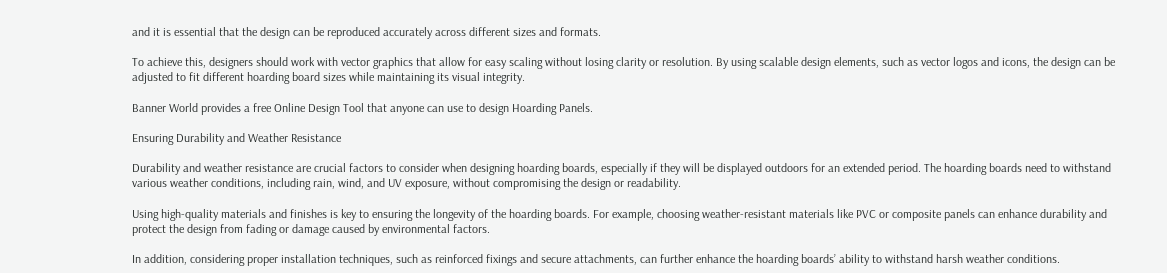and it is essential that the design can be reproduced accurately across different sizes and formats.

To achieve this, designers should work with vector graphics that allow for easy scaling without losing clarity or resolution. By using scalable design elements, such as vector logos and icons, the design can be adjusted to fit different hoarding board sizes while maintaining its visual integrity.

Banner World provides a free Online Design Tool that anyone can use to design Hoarding Panels.

Ensuring Durability and Weather Resistance

Durability and weather resistance are crucial factors to consider when designing hoarding boards, especially if they will be displayed outdoors for an extended period. The hoarding boards need to withstand various weather conditions, including rain, wind, and UV exposure, without compromising the design or readability.

Using high-quality materials and finishes is key to ensuring the longevity of the hoarding boards. For example, choosing weather-resistant materials like PVC or composite panels can enhance durability and protect the design from fading or damage caused by environmental factors.

In addition, considering proper installation techniques, such as reinforced fixings and secure attachments, can further enhance the hoarding boards’ ability to withstand harsh weather conditions.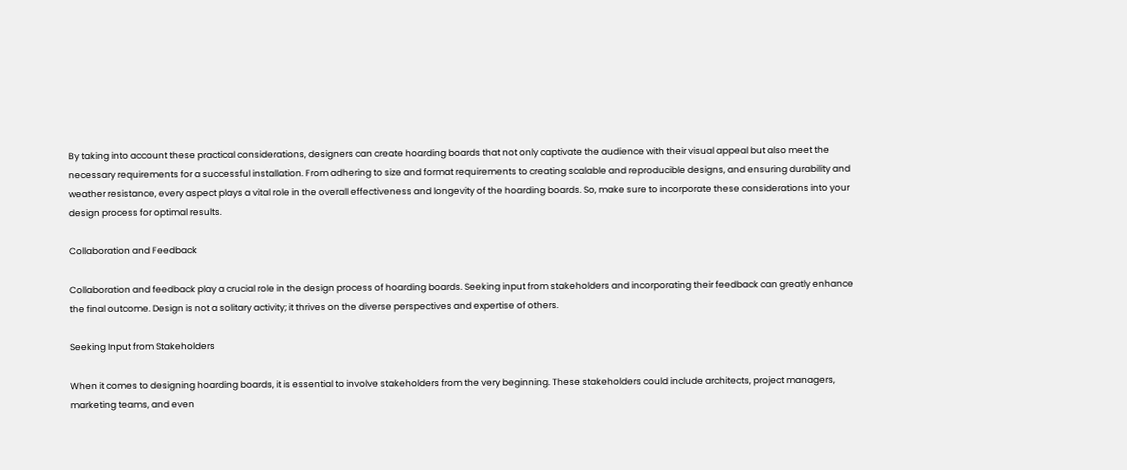By taking into account these practical considerations, designers can create hoarding boards that not only captivate the audience with their visual appeal but also meet the necessary requirements for a successful installation. From adhering to size and format requirements to creating scalable and reproducible designs, and ensuring durability and weather resistance, every aspect plays a vital role in the overall effectiveness and longevity of the hoarding boards. So, make sure to incorporate these considerations into your design process for optimal results.

Collaboration and Feedback

Collaboration and feedback play a crucial role in the design process of hoarding boards. Seeking input from stakeholders and incorporating their feedback can greatly enhance the final outcome. Design is not a solitary activity; it thrives on the diverse perspectives and expertise of others.

Seeking Input from Stakeholders

When it comes to designing hoarding boards, it is essential to involve stakeholders from the very beginning. These stakeholders could include architects, project managers, marketing teams, and even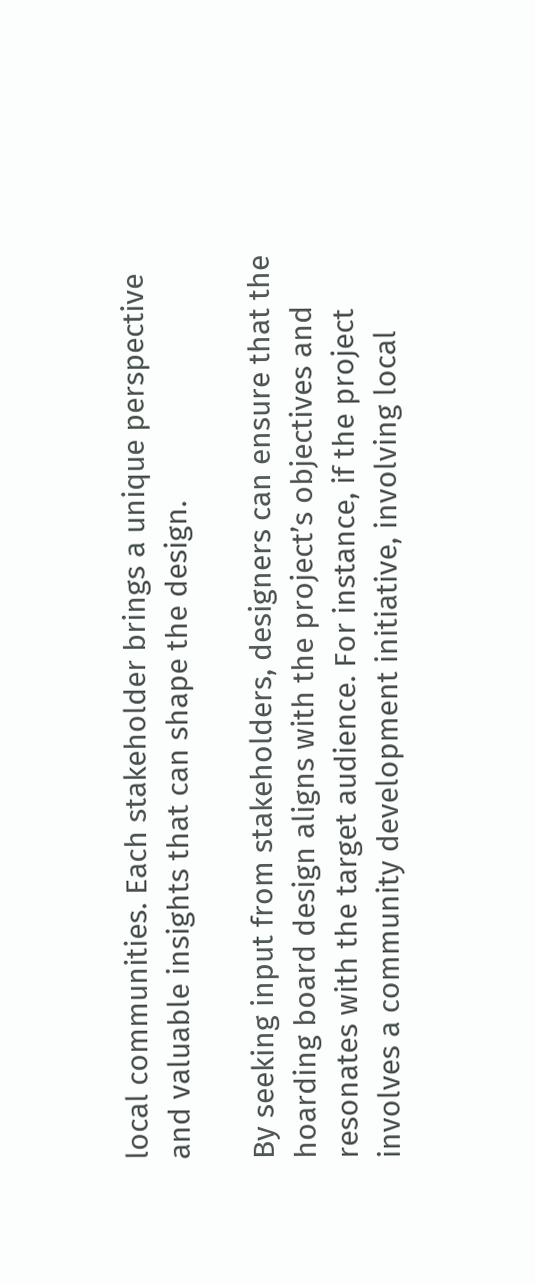local communities. Each stakeholder brings a unique perspective and valuable insights that can shape the design.

By seeking input from stakeholders, designers can ensure that the hoarding board design aligns with the project’s objectives and resonates with the target audience. For instance, if the project involves a community development initiative, involving local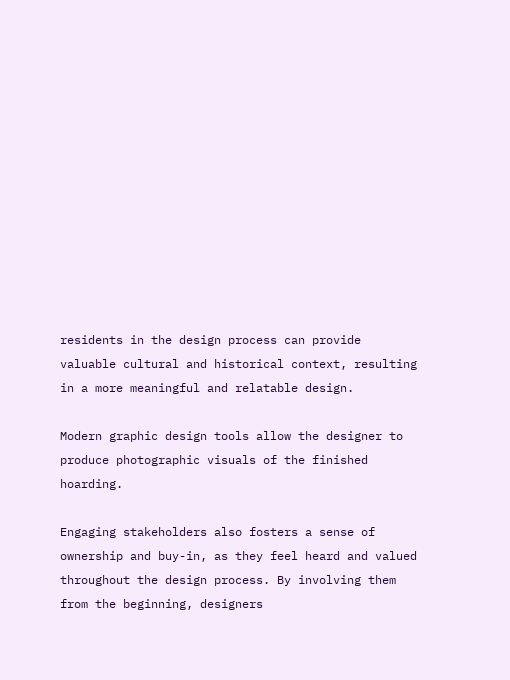residents in the design process can provide valuable cultural and historical context, resulting in a more meaningful and relatable design.

Modern graphic design tools allow the designer to produce photographic visuals of the finished hoarding.

Engaging stakeholders also fosters a sense of ownership and buy-in, as they feel heard and valued throughout the design process. By involving them from the beginning, designers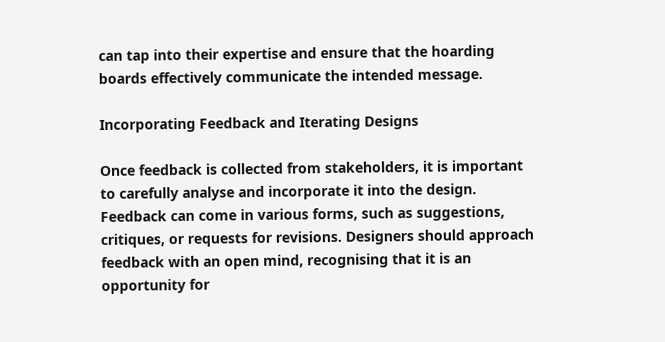can tap into their expertise and ensure that the hoarding boards effectively communicate the intended message.

Incorporating Feedback and Iterating Designs

Once feedback is collected from stakeholders, it is important to carefully analyse and incorporate it into the design. Feedback can come in various forms, such as suggestions, critiques, or requests for revisions. Designers should approach feedback with an open mind, recognising that it is an opportunity for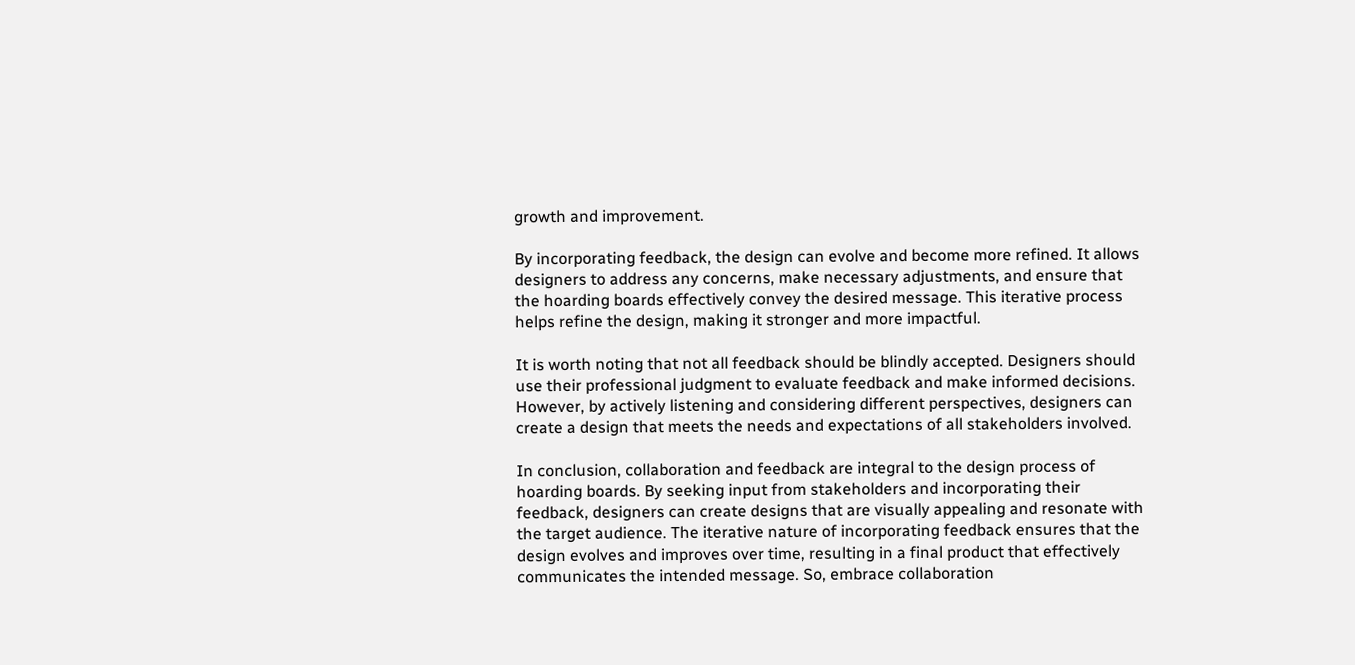growth and improvement.

By incorporating feedback, the design can evolve and become more refined. It allows designers to address any concerns, make necessary adjustments, and ensure that the hoarding boards effectively convey the desired message. This iterative process helps refine the design, making it stronger and more impactful.

It is worth noting that not all feedback should be blindly accepted. Designers should use their professional judgment to evaluate feedback and make informed decisions. However, by actively listening and considering different perspectives, designers can create a design that meets the needs and expectations of all stakeholders involved.

In conclusion, collaboration and feedback are integral to the design process of hoarding boards. By seeking input from stakeholders and incorporating their feedback, designers can create designs that are visually appealing and resonate with the target audience. The iterative nature of incorporating feedback ensures that the design evolves and improves over time, resulting in a final product that effectively communicates the intended message. So, embrace collaboration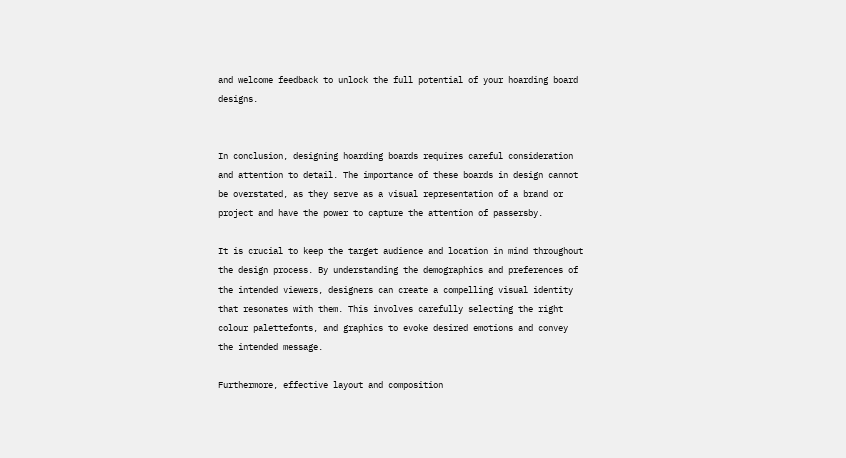and welcome feedback to unlock the full potential of your hoarding board designs.


In conclusion, designing hoarding boards requires careful consideration and attention to detail. The importance of these boards in design cannot be overstated, as they serve as a visual representation of a brand or project and have the power to capture the attention of passersby.

It is crucial to keep the target audience and location in mind throughout the design process. By understanding the demographics and preferences of the intended viewers, designers can create a compelling visual identity that resonates with them. This involves carefully selecting the right colour palettefonts, and graphics to evoke desired emotions and convey the intended message.

Furthermore, effective layout and composition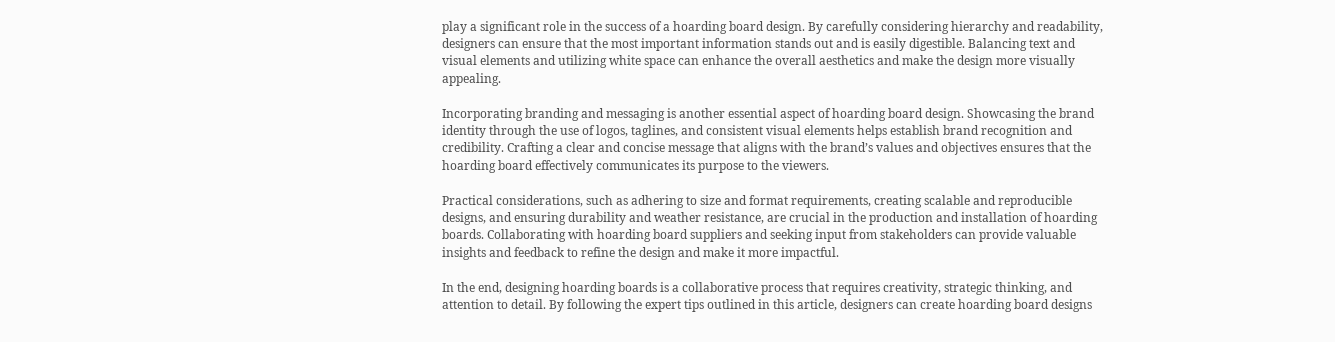play a significant role in the success of a hoarding board design. By carefully considering hierarchy and readability, designers can ensure that the most important information stands out and is easily digestible. Balancing text and visual elements and utilizing white space can enhance the overall aesthetics and make the design more visually appealing.

Incorporating branding and messaging is another essential aspect of hoarding board design. Showcasing the brand identity through the use of logos, taglines, and consistent visual elements helps establish brand recognition and credibility. Crafting a clear and concise message that aligns with the brand’s values and objectives ensures that the hoarding board effectively communicates its purpose to the viewers.

Practical considerations, such as adhering to size and format requirements, creating scalable and reproducible designs, and ensuring durability and weather resistance, are crucial in the production and installation of hoarding boards. Collaborating with hoarding board suppliers and seeking input from stakeholders can provide valuable insights and feedback to refine the design and make it more impactful.

In the end, designing hoarding boards is a collaborative process that requires creativity, strategic thinking, and attention to detail. By following the expert tips outlined in this article, designers can create hoarding board designs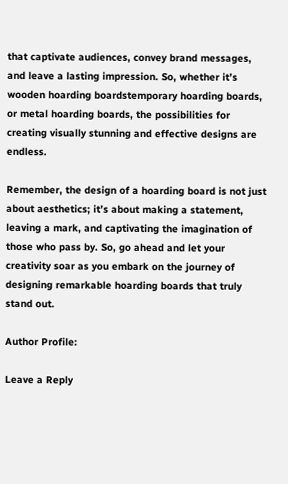that captivate audiences, convey brand messages, and leave a lasting impression. So, whether it’s wooden hoarding boardstemporary hoarding boards, or metal hoarding boards, the possibilities for creating visually stunning and effective designs are endless.

Remember, the design of a hoarding board is not just about aesthetics; it’s about making a statement, leaving a mark, and captivating the imagination of those who pass by. So, go ahead and let your creativity soar as you embark on the journey of designing remarkable hoarding boards that truly stand out.

Author Profile:

Leave a Reply